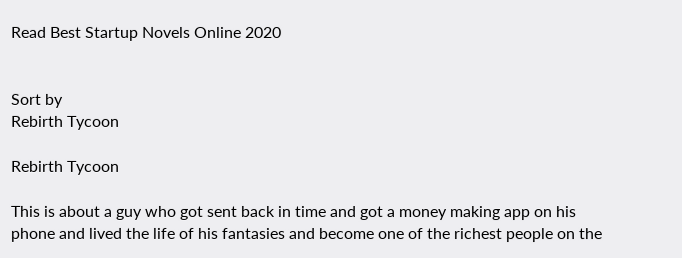Read Best Startup Novels Online 2020


Sort by
Rebirth Tycoon

Rebirth Tycoon

This is about a guy who got sent back in time and got a money making app on his phone and lived the life of his fantasies and become one of the richest people on the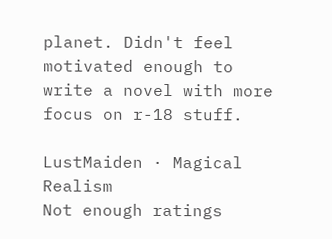planet. Didn't feel motivated enough to write a novel with more focus on r-18 stuff.

LustMaiden · Magical Realism
Not enough ratings